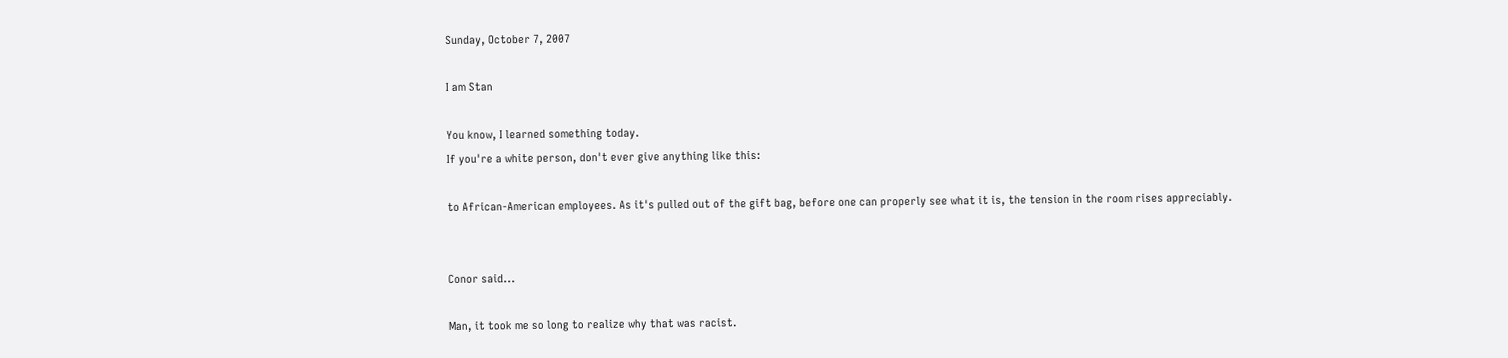Sunday, October 7, 2007

I am Stan

You know, I learned something today.
If you're a white person, don't ever give anything like this:

to African-American employees. As it's pulled out of the gift bag, before one can properly see what it is, the tension in the room rises appreciably.


Conor said...

Man, it took me so long to realize why that was racist.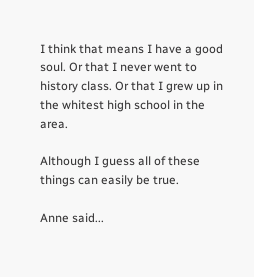I think that means I have a good soul. Or that I never went to history class. Or that I grew up in the whitest high school in the area.

Although I guess all of these things can easily be true.

Anne said...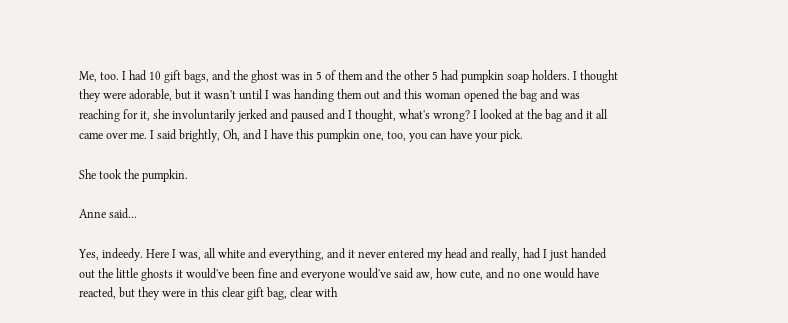Me, too. I had 10 gift bags, and the ghost was in 5 of them and the other 5 had pumpkin soap holders. I thought they were adorable, but it wasn't until I was handing them out and this woman opened the bag and was reaching for it, she involuntarily jerked and paused and I thought, what's wrong? I looked at the bag and it all came over me. I said brightly, Oh, and I have this pumpkin one, too, you can have your pick.

She took the pumpkin.

Anne said...

Yes, indeedy. Here I was, all white and everything, and it never entered my head and really, had I just handed out the little ghosts it would've been fine and everyone would've said aw, how cute, and no one would have reacted, but they were in this clear gift bag, clear with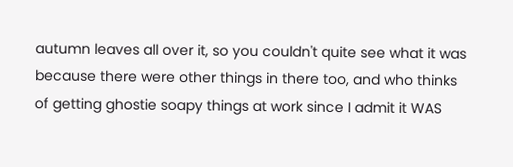autumn leaves all over it, so you couldn't quite see what it was because there were other things in there too, and who thinks of getting ghostie soapy things at work since I admit it WAS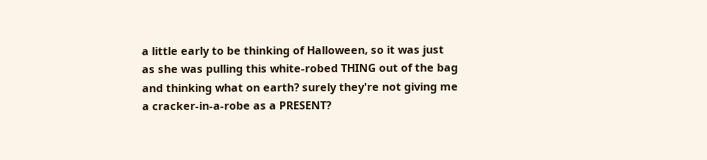a little early to be thinking of Halloween, so it was just as she was pulling this white-robed THING out of the bag and thinking what on earth? surely they're not giving me a cracker-in-a-robe as a PRESENT?